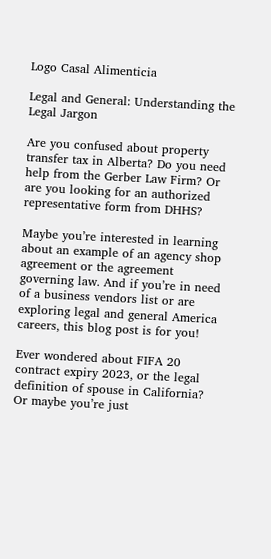Logo Casal Alimenticia

Legal and General: Understanding the Legal Jargon

Are you confused about property transfer tax in Alberta? Do you need help from the Gerber Law Firm? Or are you looking for an authorized representative form from DHHS?

Maybe you’re interested in learning about an example of an agency shop agreement or the agreement governing law. And if you’re in need of a business vendors list or are exploring legal and general America careers, this blog post is for you!

Ever wondered about FIFA 20 contract expiry 2023, or the legal definition of spouse in California? Or maybe you’re just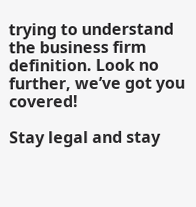trying to understand the business firm definition. Look no further, we’ve got you covered!

Stay legal and stay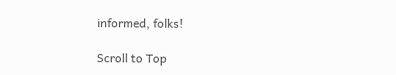informed, folks!

Scroll to Top